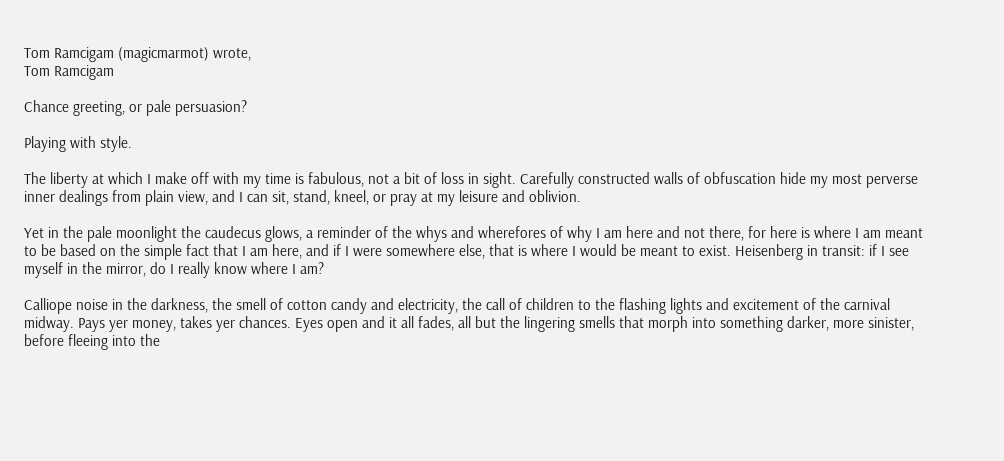Tom Ramcigam (magicmarmot) wrote,
Tom Ramcigam

Chance greeting, or pale persuasion?

Playing with style.

The liberty at which I make off with my time is fabulous, not a bit of loss in sight. Carefully constructed walls of obfuscation hide my most perverse inner dealings from plain view, and I can sit, stand, kneel, or pray at my leisure and oblivion.

Yet in the pale moonlight the caudecus glows, a reminder of the whys and wherefores of why I am here and not there, for here is where I am meant to be based on the simple fact that I am here, and if I were somewhere else, that is where I would be meant to exist. Heisenberg in transit: if I see myself in the mirror, do I really know where I am?

Calliope noise in the darkness, the smell of cotton candy and electricity, the call of children to the flashing lights and excitement of the carnival midway. Pays yer money, takes yer chances. Eyes open and it all fades, all but the lingering smells that morph into something darker, more sinister, before fleeing into the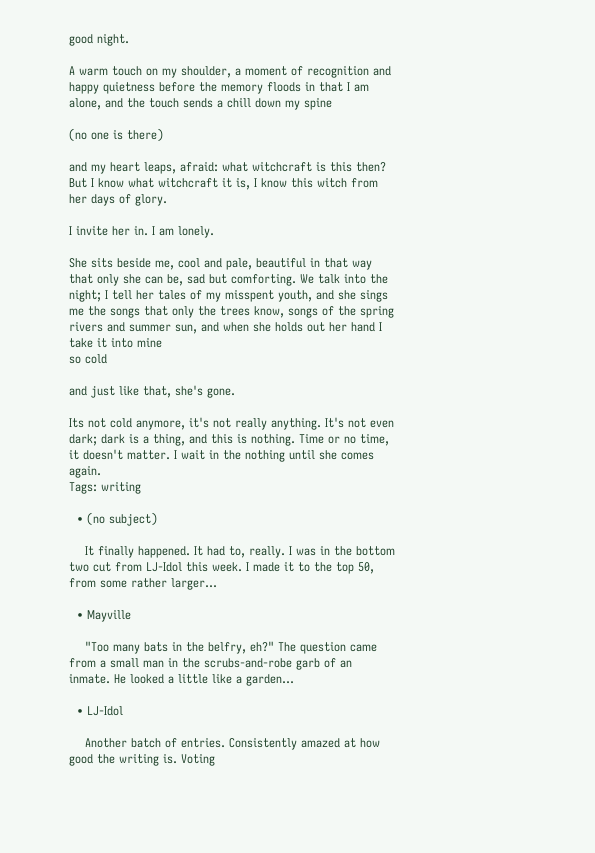good night.

A warm touch on my shoulder, a moment of recognition and happy quietness before the memory floods in that I am alone, and the touch sends a chill down my spine

(no one is there)

and my heart leaps, afraid: what witchcraft is this then? But I know what witchcraft it is, I know this witch from her days of glory.

I invite her in. I am lonely.

She sits beside me, cool and pale, beautiful in that way that only she can be, sad but comforting. We talk into the night; I tell her tales of my misspent youth, and she sings me the songs that only the trees know, songs of the spring rivers and summer sun, and when she holds out her hand I take it into mine
so cold

and just like that, she's gone.

Its not cold anymore, it's not really anything. It's not even dark; dark is a thing, and this is nothing. Time or no time, it doesn't matter. I wait in the nothing until she comes again.
Tags: writing

  • (no subject)

    It finally happened. It had to, really. I was in the bottom two cut from LJ-Idol this week. I made it to the top 50, from some rather larger…

  • Mayville

    "Too many bats in the belfry, eh?" The question came from a small man in the scrubs-and-robe garb of an inmate. He looked a little like a garden…

  • LJ-Idol

    Another batch of entries. Consistently amazed at how good the writing is. Voting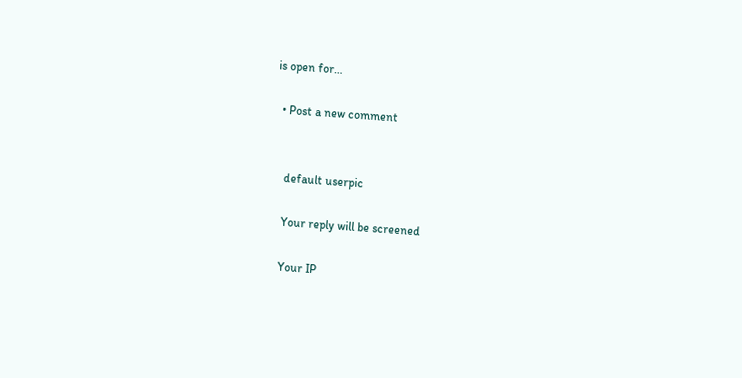is open for…

  • Post a new comment


    default userpic

    Your reply will be screened

    Your IP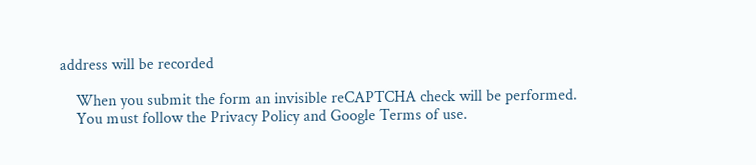address will be recorded

    When you submit the form an invisible reCAPTCHA check will be performed.
    You must follow the Privacy Policy and Google Terms of use.